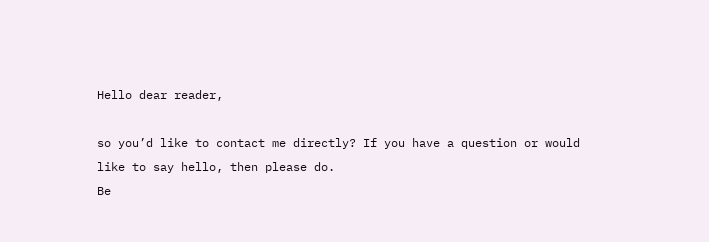Hello dear reader,

so you’d like to contact me directly? If you have a question or would like to say hello, then please do.
Be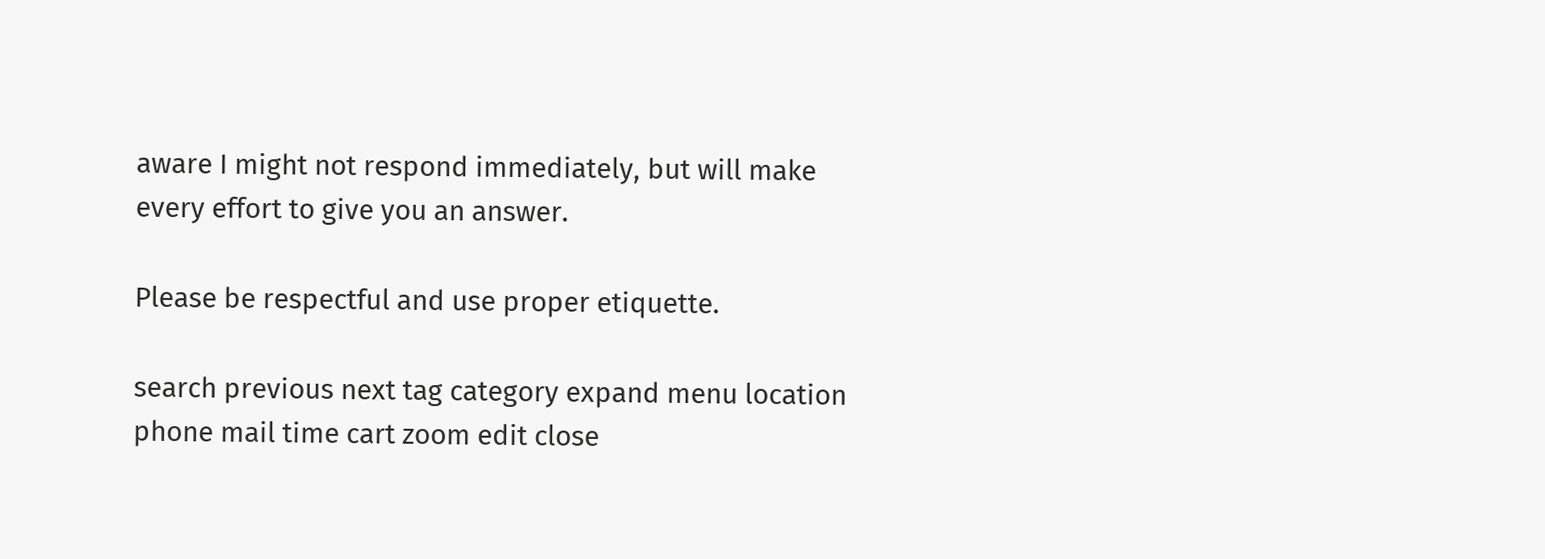aware I might not respond immediately, but will make every effort to give you an answer.

Please be respectful and use proper etiquette.

search previous next tag category expand menu location phone mail time cart zoom edit close